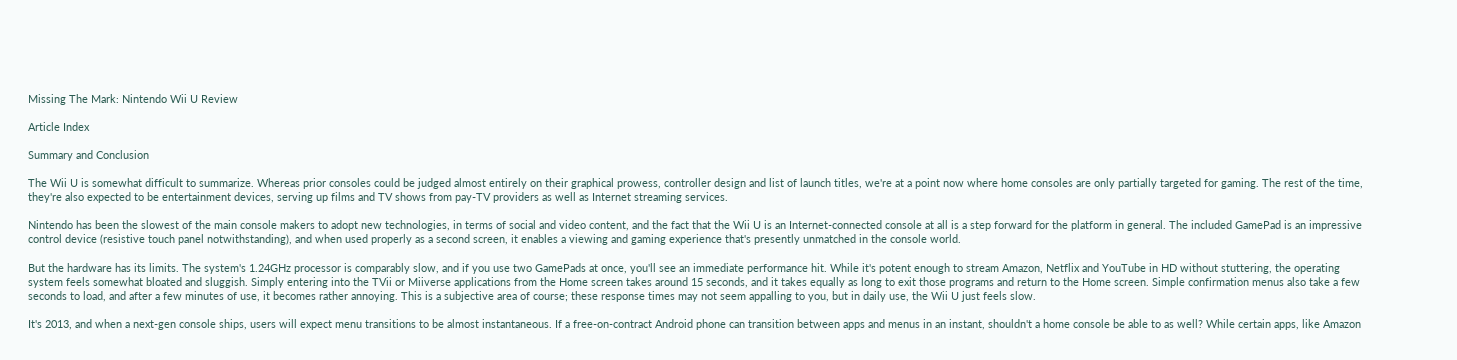Missing The Mark: Nintendo Wii U Review

Article Index

Summary and Conclusion

The Wii U is somewhat difficult to summarize. Whereas prior consoles could be judged almost entirely on their graphical prowess, controller design and list of launch titles, we're at a point now where home consoles are only partially targeted for gaming. The rest of the time, they're also expected to be entertainment devices, serving up films and TV shows from pay-TV providers as well as Internet streaming services.

Nintendo has been the slowest of the main console makers to adopt new technologies, in terms of social and video content, and the fact that the Wii U is an Internet-connected console at all is a step forward for the platform in general. The included GamePad is an impressive control device (resistive touch panel notwithstanding), and when used properly as a second screen, it enables a viewing and gaming experience that's presently unmatched in the console world.

But the hardware has its limits. The system's 1.24GHz processor is comparably slow, and if you use two GamePads at once, you'll see an immediate performance hit. While it's potent enough to stream Amazon, Netflix and YouTube in HD without stuttering, the operating system feels somewhat bloated and sluggish. Simply entering into the TVii or Miiverse applications from the Home screen takes around 15 seconds, and it takes equally as long to exit those programs and return to the Home screen. Simple confirmation menus also take a few seconds to load, and after a few minutes of use, it becomes rather annoying. This is a subjective area of course; these response times may not seem appalling to you, but in daily use, the Wii U just feels slow.

It's 2013, and when a next-gen console ships, users will expect menu transitions to be almost instantaneous. If a free-on-contract Android phone can transition between apps and menus in an instant, shouldn't a home console be able to as well? While certain apps, like Amazon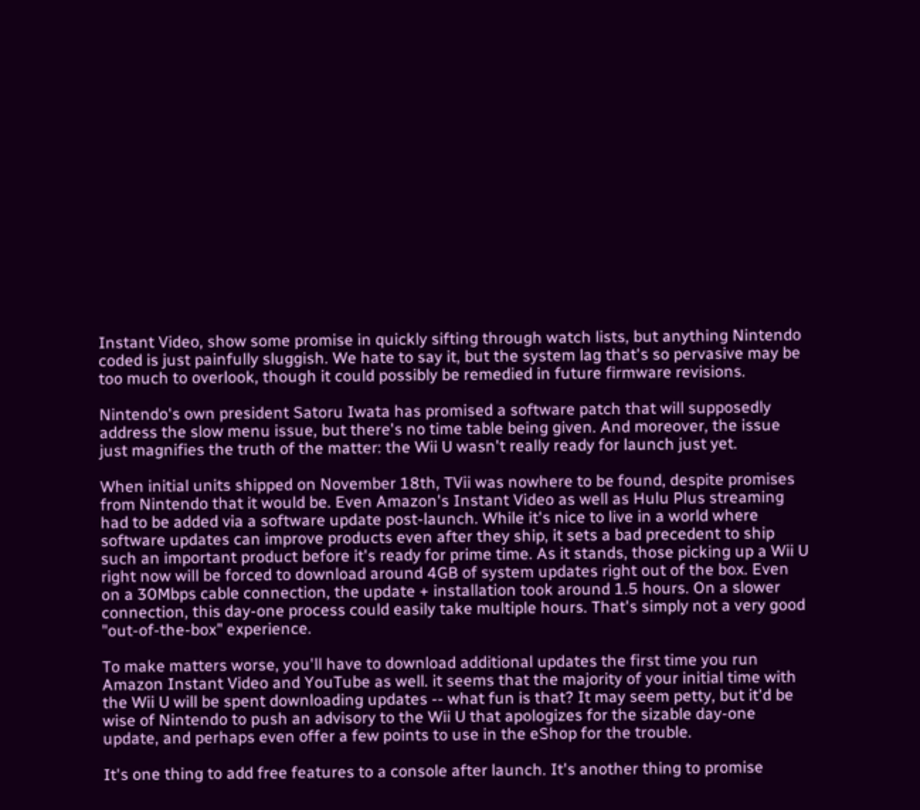Instant Video, show some promise in quickly sifting through watch lists, but anything Nintendo coded is just painfully sluggish. We hate to say it, but the system lag that's so pervasive may be too much to overlook, though it could possibly be remedied in future firmware revisions.

Nintendo's own president Satoru Iwata has promised a software patch that will supposedly address the slow menu issue, but there's no time table being given. And moreover, the issue just magnifies the truth of the matter: the Wii U wasn't really ready for launch just yet.

When initial units shipped on November 18th, TVii was nowhere to be found, despite promises from Nintendo that it would be. Even Amazon's Instant Video as well as Hulu Plus streaming had to be added via a software update post-launch. While it's nice to live in a world where software updates can improve products even after they ship, it sets a bad precedent to ship such an important product before it's ready for prime time. As it stands, those picking up a Wii U right now will be forced to download around 4GB of system updates right out of the box. Even on a 30Mbps cable connection, the update + installation took around 1.5 hours. On a slower connection, this day-one process could easily take multiple hours. That's simply not a very good "out-of-the-box" experience.

To make matters worse, you'll have to download additional updates the first time you run Amazon Instant Video and YouTube as well. it seems that the majority of your initial time with the Wii U will be spent downloading updates -- what fun is that? It may seem petty, but it'd be wise of Nintendo to push an advisory to the Wii U that apologizes for the sizable day-one update, and perhaps even offer a few points to use in the eShop for the trouble.

It's one thing to add free features to a console after launch. It's another thing to promise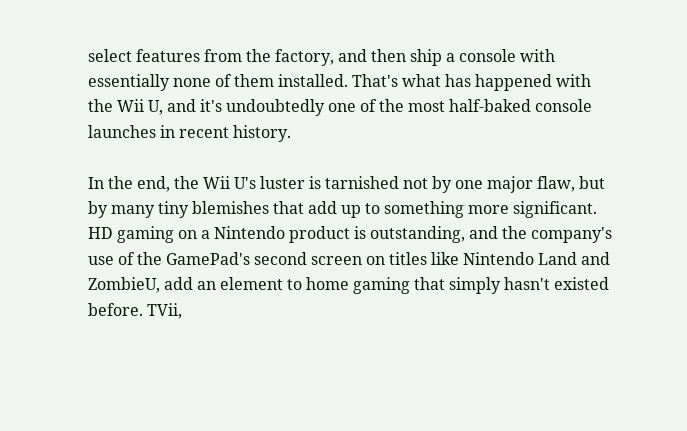select features from the factory, and then ship a console with essentially none of them installed. That's what has happened with the Wii U, and it's undoubtedly one of the most half-baked console launches in recent history.

In the end, the Wii U's luster is tarnished not by one major flaw, but by many tiny blemishes that add up to something more significant. HD gaming on a Nintendo product is outstanding, and the company's use of the GamePad's second screen on titles like Nintendo Land and ZombieU, add an element to home gaming that simply hasn't existed before. TVii,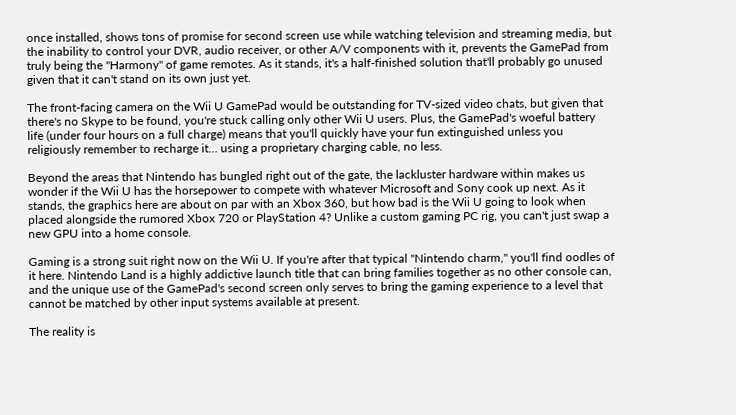once installed, shows tons of promise for second screen use while watching television and streaming media, but the inability to control your DVR, audio receiver, or other A/V components with it, prevents the GamePad from truly being the "Harmony" of game remotes. As it stands, it's a half-finished solution that'll probably go unused given that it can't stand on its own just yet.

The front-facing camera on the Wii U GamePad would be outstanding for TV-sized video chats, but given that there's no Skype to be found, you're stuck calling only other Wii U users. Plus, the GamePad's woeful battery life (under four hours on a full charge) means that you'll quickly have your fun extinguished unless you religiously remember to recharge it… using a proprietary charging cable, no less.

Beyond the areas that Nintendo has bungled right out of the gate, the lackluster hardware within makes us wonder if the Wii U has the horsepower to compete with whatever Microsoft and Sony cook up next. As it stands, the graphics here are about on par with an Xbox 360, but how bad is the Wii U going to look when placed alongside the rumored Xbox 720 or PlayStation 4? Unlike a custom gaming PC rig, you can't just swap a new GPU into a home console.

Gaming is a strong suit right now on the Wii U. If you're after that typical "Nintendo charm," you'll find oodles of it here. Nintendo Land is a highly addictive launch title that can bring families together as no other console can, and the unique use of the GamePad's second screen only serves to bring the gaming experience to a level that cannot be matched by other input systems available at present.

The reality is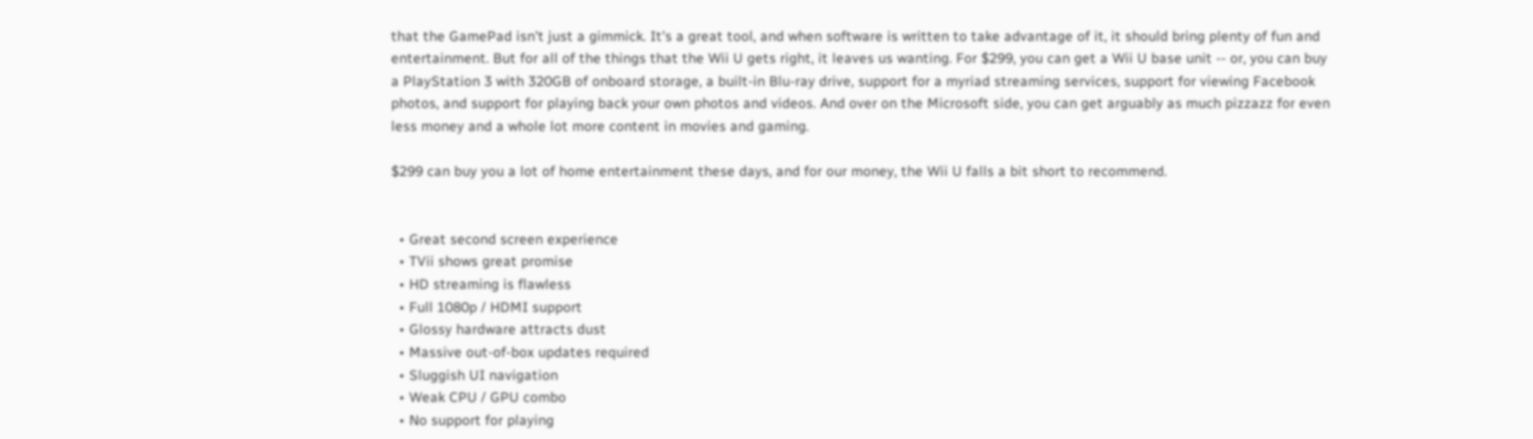that the GamePad isn't just a gimmick. It's a great tool, and when software is written to take advantage of it, it should bring plenty of fun and entertainment. But for all of the things that the Wii U gets right, it leaves us wanting. For $299, you can get a Wii U base unit -- or, you can buy a PlayStation 3 with 320GB of onboard storage, a built-in Blu-ray drive, support for a myriad streaming services, support for viewing Facebook photos, and support for playing back your own photos and videos. And over on the Microsoft side, you can get arguably as much pizzazz for even less money and a whole lot more content in movies and gaming.

$299 can buy you a lot of home entertainment these days, and for our money, the Wii U falls a bit short to recommend.


  • Great second screen experience
  • TVii shows great promise
  • HD streaming is flawless
  • Full 1080p / HDMI support
  • Glossy hardware attracts dust
  • Massive out-of-box updates required
  • Sluggish UI navigation
  • Weak CPU / GPU combo
  • No support for playing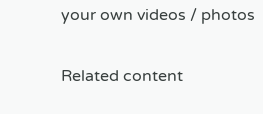your own videos / photos

Related content